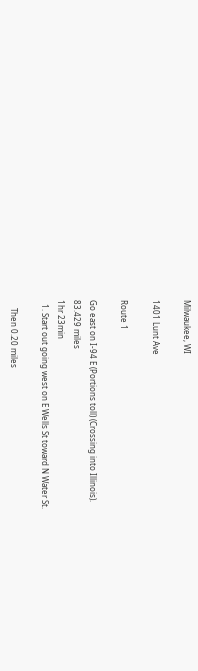Milwaukee, WI

1401 Lunt Ave

Route 1

Go east on I-94 E (Portions toll) (Crossing into Illinois).
83.429 miles
1hr 23min
  1. Start out going west on E Wells St toward N Water St.

    Then 0.20 miles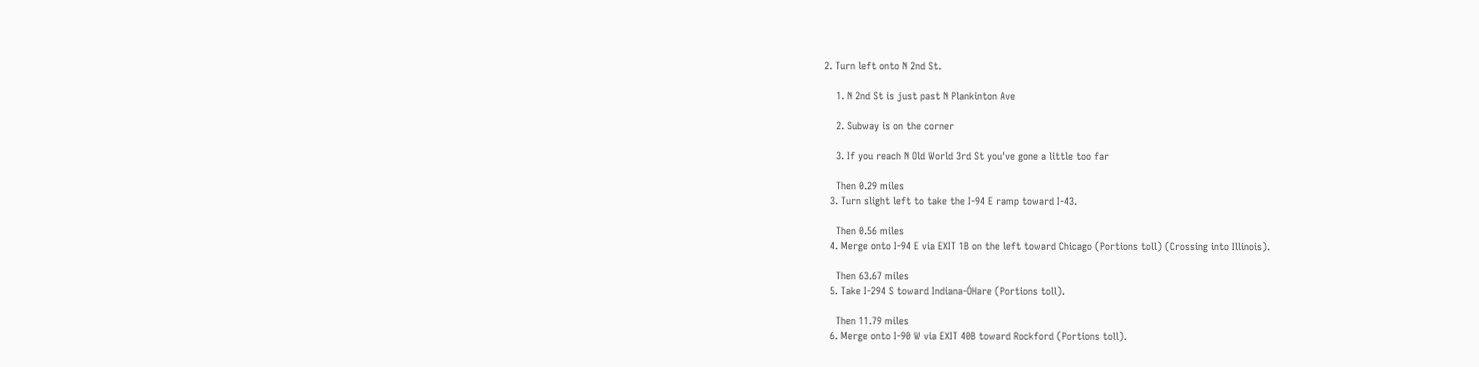2. Turn left onto N 2nd St.

    1. N 2nd St is just past N Plankinton Ave

    2. Subway is on the corner

    3. If you reach N Old World 3rd St you've gone a little too far

    Then 0.29 miles
  3. Turn slight left to take the I-94 E ramp toward I-43.

    Then 0.56 miles
  4. Merge onto I-94 E via EXIT 1B on the left toward Chicago (Portions toll) (Crossing into Illinois).

    Then 63.67 miles
  5. Take I-294 S toward Indiana-ÓHare (Portions toll).

    Then 11.79 miles
  6. Merge onto I-90 W via EXIT 40B toward Rockford (Portions toll).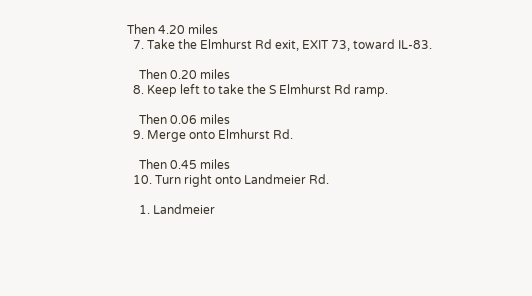Then 4.20 miles
  7. Take the Elmhurst Rd exit, EXIT 73, toward IL-83.

    Then 0.20 miles
  8. Keep left to take the S Elmhurst Rd ramp.

    Then 0.06 miles
  9. Merge onto Elmhurst Rd.

    Then 0.45 miles
  10. Turn right onto Landmeier Rd.

    1. Landmeier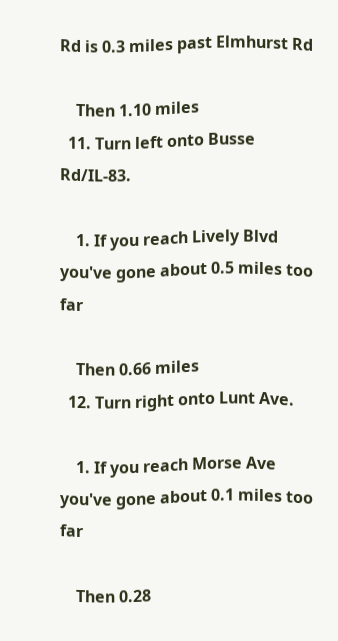Rd is 0.3 miles past Elmhurst Rd

    Then 1.10 miles
  11. Turn left onto Busse Rd/IL-83.

    1. If you reach Lively Blvd you've gone about 0.5 miles too far

    Then 0.66 miles
  12. Turn right onto Lunt Ave.

    1. If you reach Morse Ave you've gone about 0.1 miles too far

    Then 0.28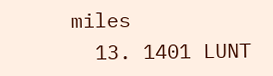miles
  13. 1401 LUNT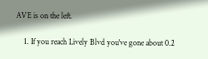AVE is on the left.

    1. If you reach Lively Blvd you've gone about 0.2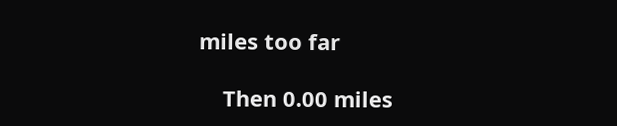miles too far

    Then 0.00 miles